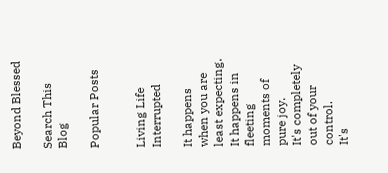Beyond Blessed

Search This Blog

Popular Posts


Living Life Interrupted

It happens when you are least expecting.
It happens in fleeting moments of pure joy.
It's completely out of your control.
It's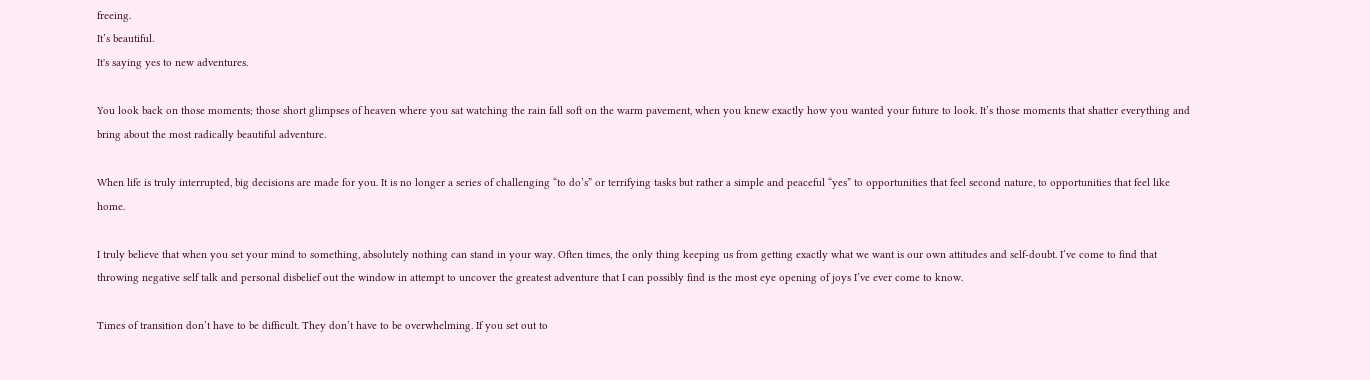freeing.
It’s beautiful.
It's saying yes to new adventures.

You look back on those moments; those short glimpses of heaven where you sat watching the rain fall soft on the warm pavement, when you knew exactly how you wanted your future to look. It’s those moments that shatter everything and bring about the most radically beautiful adventure.

When life is truly interrupted, big decisions are made for you. It is no longer a series of challenging “to do’s” or terrifying tasks but rather a simple and peaceful “yes” to opportunities that feel second nature, to opportunities that feel like home.

I truly believe that when you set your mind to something, absolutely nothing can stand in your way. Often times, the only thing keeping us from getting exactly what we want is our own attitudes and self-doubt. I’ve come to find that throwing negative self talk and personal disbelief out the window in attempt to uncover the greatest adventure that I can possibly find is the most eye opening of joys I’ve ever come to know.

Times of transition don’t have to be difficult. They don’t have to be overwhelming. If you set out to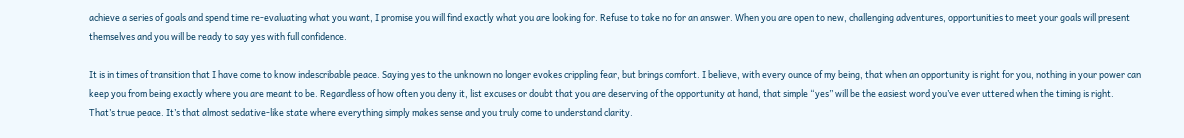achieve a series of goals and spend time re-evaluating what you want, I promise you will find exactly what you are looking for. Refuse to take no for an answer. When you are open to new, challenging adventures, opportunities to meet your goals will present themselves and you will be ready to say yes with full confidence.

It is in times of transition that I have come to know indescribable peace. Saying yes to the unknown no longer evokes crippling fear, but brings comfort. I believe, with every ounce of my being, that when an opportunity is right for you, nothing in your power can keep you from being exactly where you are meant to be. Regardless of how often you deny it, list excuses or doubt that you are deserving of the opportunity at hand, that simple “yes” will be the easiest word you’ve ever uttered when the timing is right. That’s true peace. It’s that almost sedative-like state where everything simply makes sense and you truly come to understand clarity.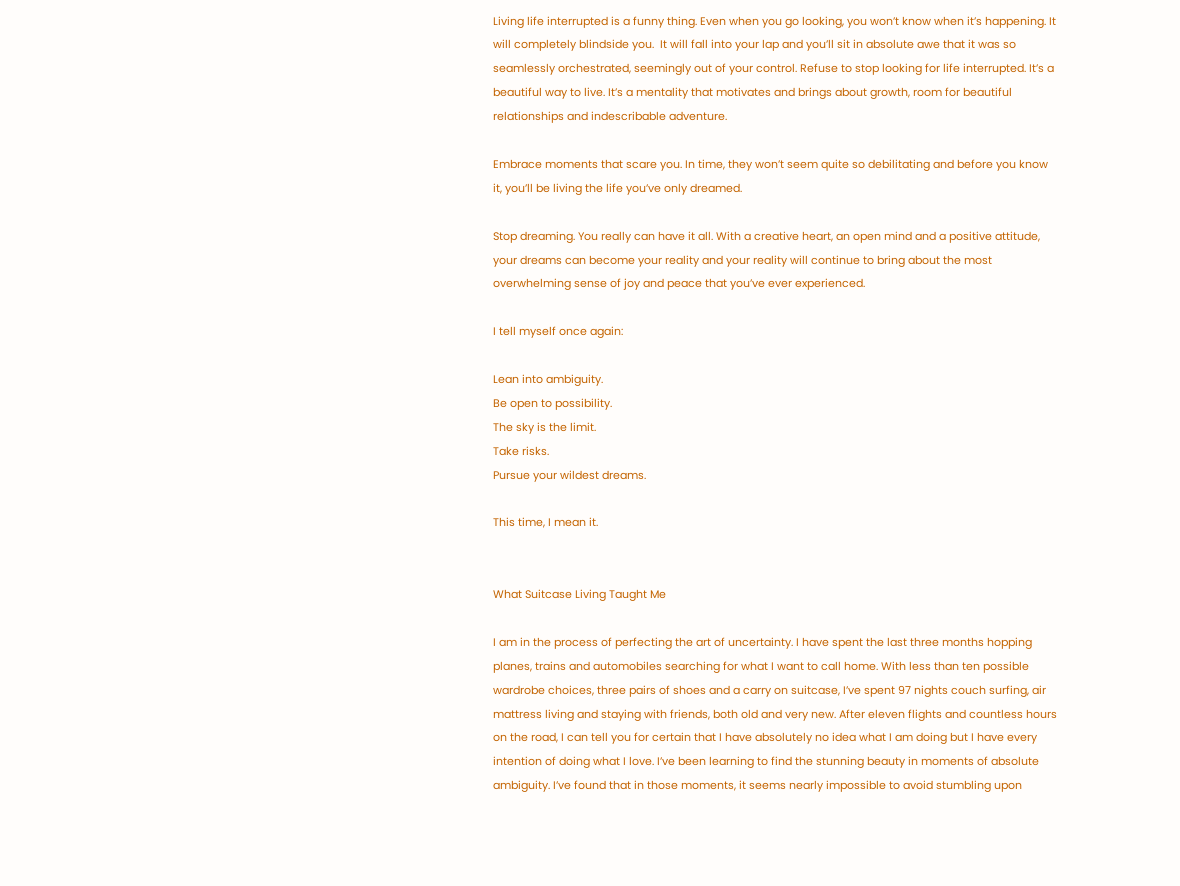Living life interrupted is a funny thing. Even when you go looking, you won’t know when it’s happening. It will completely blindside you.  It will fall into your lap and you’ll sit in absolute awe that it was so seamlessly orchestrated, seemingly out of your control. Refuse to stop looking for life interrupted. It’s a beautiful way to live. It’s a mentality that motivates and brings about growth, room for beautiful relationships and indescribable adventure.

Embrace moments that scare you. In time, they won’t seem quite so debilitating and before you know it, you’ll be living the life you’ve only dreamed.

Stop dreaming. You really can have it all. With a creative heart, an open mind and a positive attitude, your dreams can become your reality and your reality will continue to bring about the most overwhelming sense of joy and peace that you’ve ever experienced.

I tell myself once again:

Lean into ambiguity.
Be open to possibility.
The sky is the limit.
Take risks.
Pursue your wildest dreams.

This time, I mean it.


What Suitcase Living Taught Me

I am in the process of perfecting the art of uncertainty. I have spent the last three months hopping planes, trains and automobiles searching for what I want to call home. With less than ten possible wardrobe choices, three pairs of shoes and a carry on suitcase, I’ve spent 97 nights couch surfing, air mattress living and staying with friends, both old and very new. After eleven flights and countless hours on the road, I can tell you for certain that I have absolutely no idea what I am doing but I have every intention of doing what I love. I’ve been learning to find the stunning beauty in moments of absolute ambiguity. I’ve found that in those moments, it seems nearly impossible to avoid stumbling upon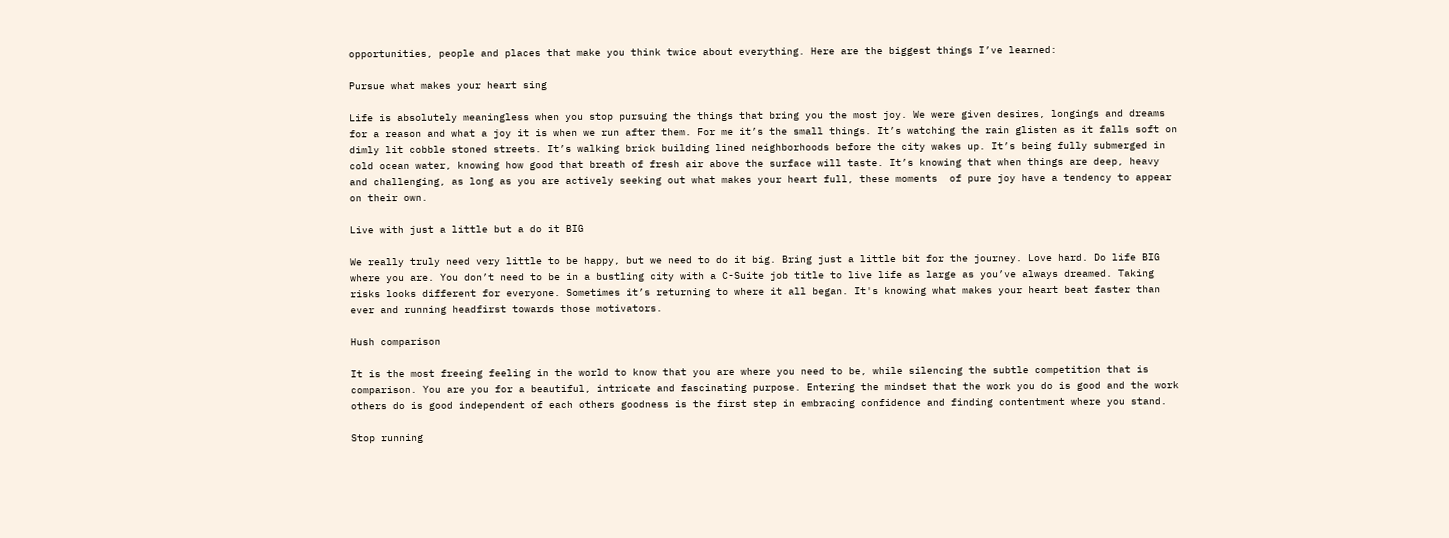opportunities, people and places that make you think twice about everything. Here are the biggest things I’ve learned:

Pursue what makes your heart sing

Life is absolutely meaningless when you stop pursuing the things that bring you the most joy. We were given desires, longings and dreams for a reason and what a joy it is when we run after them. For me it’s the small things. It’s watching the rain glisten as it falls soft on dimly lit cobble stoned streets. It’s walking brick building lined neighborhoods before the city wakes up. It’s being fully submerged in cold ocean water, knowing how good that breath of fresh air above the surface will taste. It’s knowing that when things are deep, heavy and challenging, as long as you are actively seeking out what makes your heart full, these moments  of pure joy have a tendency to appear on their own.

Live with just a little but a do it BIG

We really truly need very little to be happy, but we need to do it big. Bring just a little bit for the journey. Love hard. Do life BIG where you are. You don’t need to be in a bustling city with a C-Suite job title to live life as large as you’ve always dreamed. Taking risks looks different for everyone. Sometimes it’s returning to where it all began. It's knowing what makes your heart beat faster than ever and running headfirst towards those motivators.

Hush comparison

It is the most freeing feeling in the world to know that you are where you need to be, while silencing the subtle competition that is comparison. You are you for a beautiful, intricate and fascinating purpose. Entering the mindset that the work you do is good and the work others do is good independent of each others goodness is the first step in embracing confidence and finding contentment where you stand.

Stop running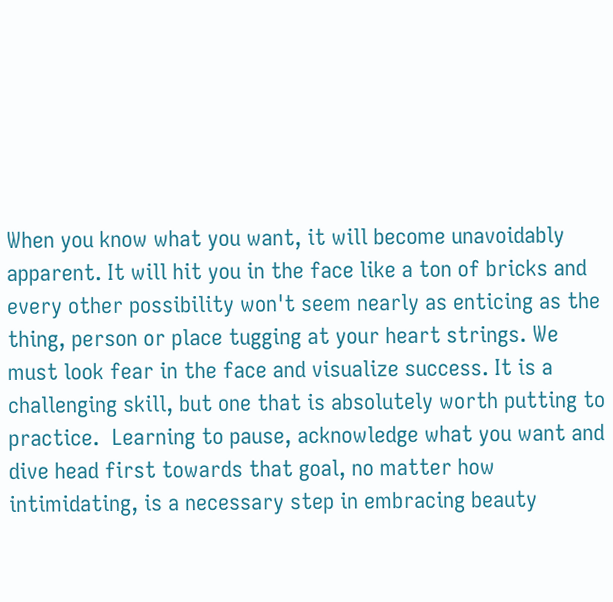When you know what you want, it will become unavoidably apparent. It will hit you in the face like a ton of bricks and every other possibility won't seem nearly as enticing as the thing, person or place tugging at your heart strings. We must look fear in the face and visualize success. It is a challenging skill, but one that is absolutely worth putting to practice.  Learning to pause, acknowledge what you want and dive head first towards that goal, no matter how intimidating, is a necessary step in embracing beauty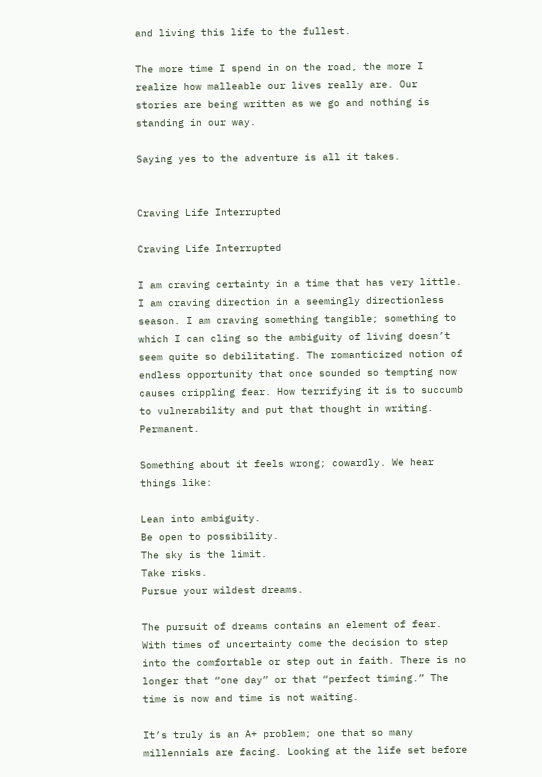and living this life to the fullest.

The more time I spend in on the road, the more I realize how malleable our lives really are. Our stories are being written as we go and nothing is standing in our way.

Saying yes to the adventure is all it takes.


Craving Life Interrupted

Craving Life Interrupted

I am craving certainty in a time that has very little. I am craving direction in a seemingly directionless season. I am craving something tangible; something to which I can cling so the ambiguity of living doesn’t seem quite so debilitating. The romanticized notion of endless opportunity that once sounded so tempting now causes crippling fear. How terrifying it is to succumb to vulnerability and put that thought in writing. Permanent.

Something about it feels wrong; cowardly. We hear things like:

Lean into ambiguity.
Be open to possibility.
The sky is the limit.
Take risks.
Pursue your wildest dreams.

The pursuit of dreams contains an element of fear. With times of uncertainty come the decision to step into the comfortable or step out in faith. There is no longer that “one day” or that “perfect timing.” The time is now and time is not waiting.

It’s truly is an A+ problem; one that so many millennials are facing. Looking at the life set before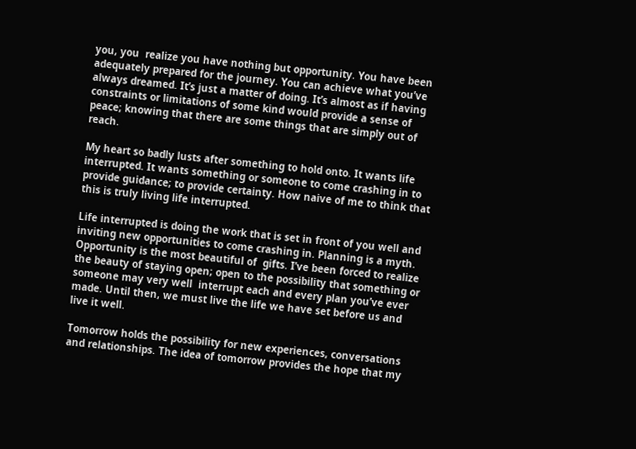you, you  realize you have nothing but opportunity. You have been adequately prepared for the journey. You can achieve what you’ve always dreamed. It’s just a matter of doing. It’s almost as if having constraints or limitations of some kind would provide a sense of peace; knowing that there are some things that are simply out of reach.

My heart so badly lusts after something to hold onto. It wants life interrupted. It wants something or someone to come crashing in to provide guidance; to provide certainty. How naive of me to think that this is truly living life interrupted.

Life interrupted is doing the work that is set in front of you well and inviting new opportunities to come crashing in. Planning is a myth. Opportunity is the most beautiful of  gifts. I’ve been forced to realize the beauty of staying open; open to the possibility that something or someone may very well  interrupt each and every plan you’ve ever made. Until then, we must live the life we have set before us and live it well.

Tomorrow holds the possibility for new experiences, conversations and relationships. The idea of tomorrow provides the hope that my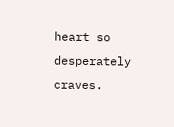heart so desperately craves.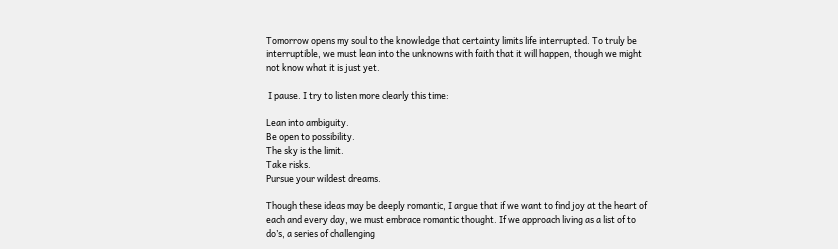Tomorrow opens my soul to the knowledge that certainty limits life interrupted. To truly be interruptible, we must lean into the unknowns with faith that it will happen, though we might not know what it is just yet.

 I pause. I try to listen more clearly this time:

Lean into ambiguity.
Be open to possibility.
The sky is the limit.
Take risks.
Pursue your wildest dreams.

Though these ideas may be deeply romantic, I argue that if we want to find joy at the heart of each and every day, we must embrace romantic thought. If we approach living as a list of to do’s, a series of challenging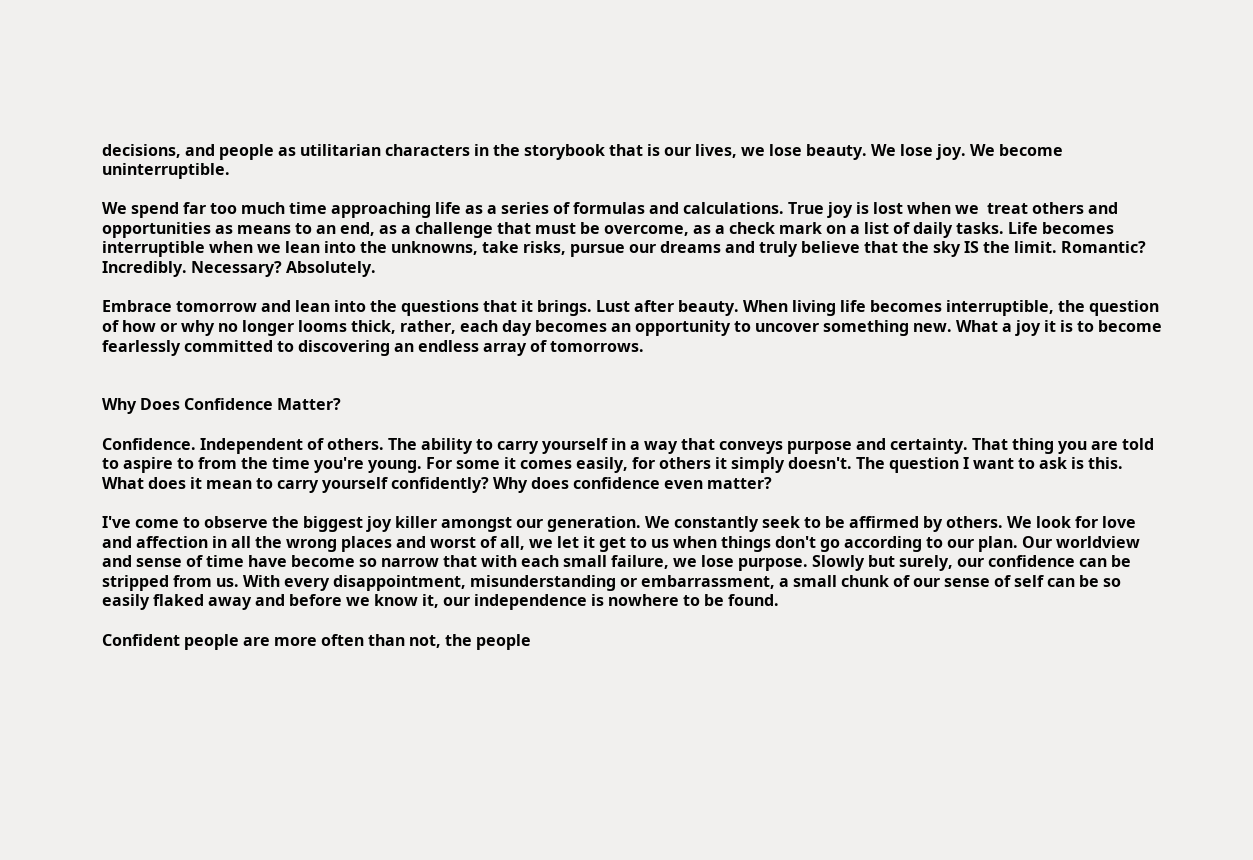decisions, and people as utilitarian characters in the storybook that is our lives, we lose beauty. We lose joy. We become uninterruptible.

We spend far too much time approaching life as a series of formulas and calculations. True joy is lost when we  treat others and opportunities as means to an end, as a challenge that must be overcome, as a check mark on a list of daily tasks. Life becomes interruptible when we lean into the unknowns, take risks, pursue our dreams and truly believe that the sky IS the limit. Romantic? Incredibly. Necessary? Absolutely.

Embrace tomorrow and lean into the questions that it brings. Lust after beauty. When living life becomes interruptible, the question of how or why no longer looms thick, rather, each day becomes an opportunity to uncover something new. What a joy it is to become fearlessly committed to discovering an endless array of tomorrows.


Why Does Confidence Matter?

Confidence. Independent of others. The ability to carry yourself in a way that conveys purpose and certainty. That thing you are told to aspire to from the time you're young. For some it comes easily, for others it simply doesn't. The question I want to ask is this. What does it mean to carry yourself confidently? Why does confidence even matter?

I've come to observe the biggest joy killer amongst our generation. We constantly seek to be affirmed by others. We look for love and affection in all the wrong places and worst of all, we let it get to us when things don't go according to our plan. Our worldview and sense of time have become so narrow that with each small failure, we lose purpose. Slowly but surely, our confidence can be stripped from us. With every disappointment, misunderstanding or embarrassment, a small chunk of our sense of self can be so easily flaked away and before we know it, our independence is nowhere to be found.

Confident people are more often than not, the people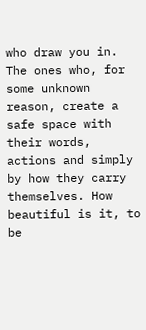who draw you in. The ones who, for some unknown reason, create a safe space with their words, actions and simply by how they carry themselves. How beautiful is it, to be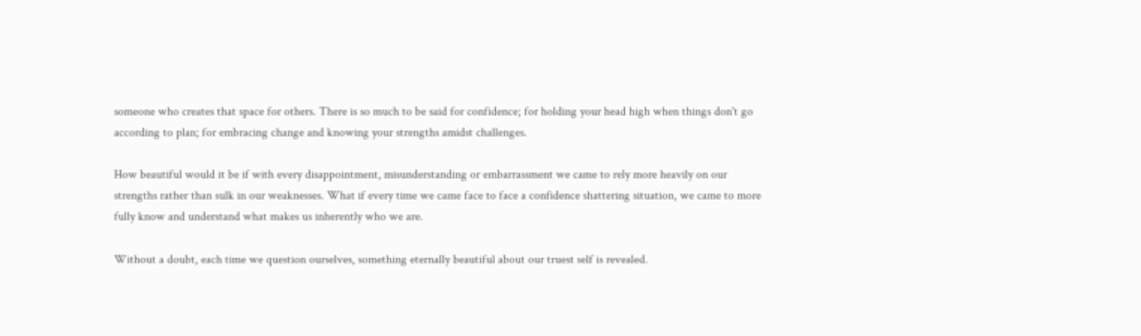someone who creates that space for others. There is so much to be said for confidence; for holding your head high when things don't go according to plan; for embracing change and knowing your strengths amidst challenges.

How beautiful would it be if with every disappointment, misunderstanding or embarrassment we came to rely more heavily on our strengths rather than sulk in our weaknesses. What if every time we came face to face a confidence shattering situation, we came to more fully know and understand what makes us inherently who we are.

Without a doubt, each time we question ourselves, something eternally beautiful about our truest self is revealed.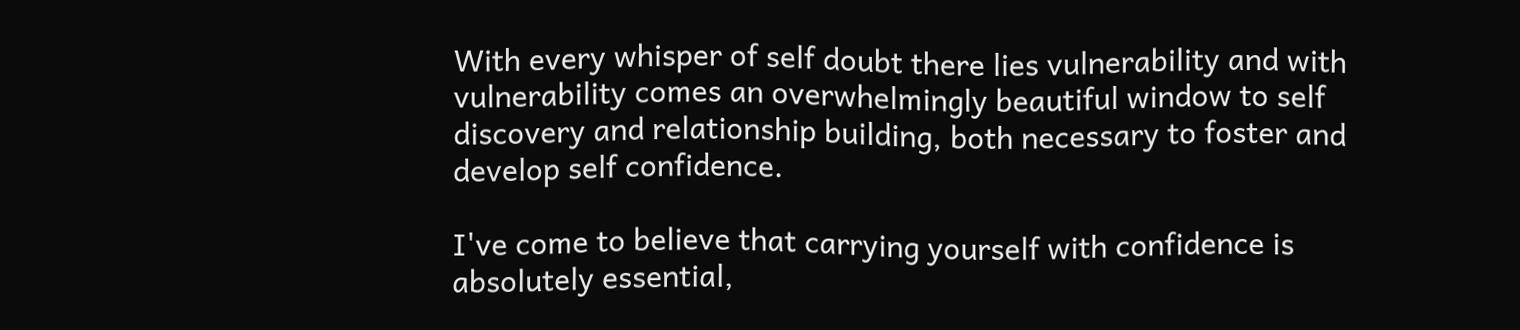With every whisper of self doubt there lies vulnerability and with vulnerability comes an overwhelmingly beautiful window to self discovery and relationship building, both necessary to foster and develop self confidence.

I've come to believe that carrying yourself with confidence is absolutely essential,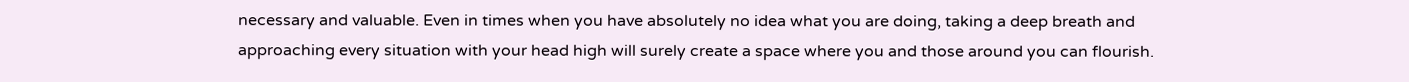necessary and valuable. Even in times when you have absolutely no idea what you are doing, taking a deep breath and approaching every situation with your head high will surely create a space where you and those around you can flourish.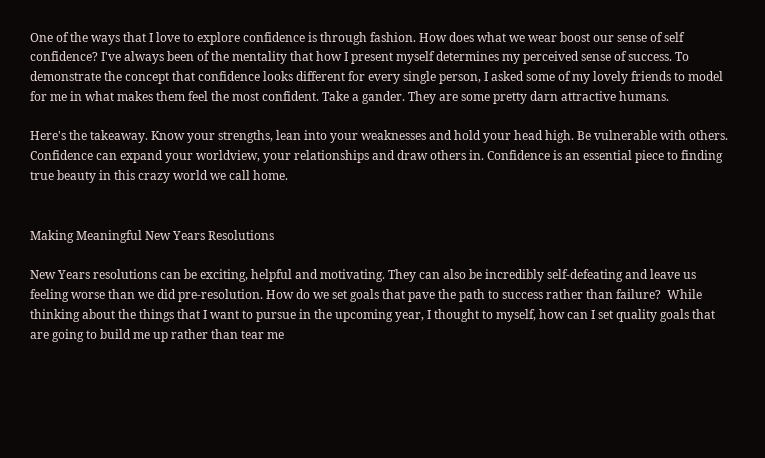One of the ways that I love to explore confidence is through fashion. How does what we wear boost our sense of self confidence? I've always been of the mentality that how I present myself determines my perceived sense of success. To demonstrate the concept that confidence looks different for every single person, I asked some of my lovely friends to model for me in what makes them feel the most confident. Take a gander. They are some pretty darn attractive humans.

Here's the takeaway. Know your strengths, lean into your weaknesses and hold your head high. Be vulnerable with others. Confidence can expand your worldview, your relationships and draw others in. Confidence is an essential piece to finding true beauty in this crazy world we call home.


Making Meaningful New Years Resolutions

New Years resolutions can be exciting, helpful and motivating. They can also be incredibly self-defeating and leave us feeling worse than we did pre-resolution. How do we set goals that pave the path to success rather than failure?  While thinking about the things that I want to pursue in the upcoming year, I thought to myself, how can I set quality goals that are going to build me up rather than tear me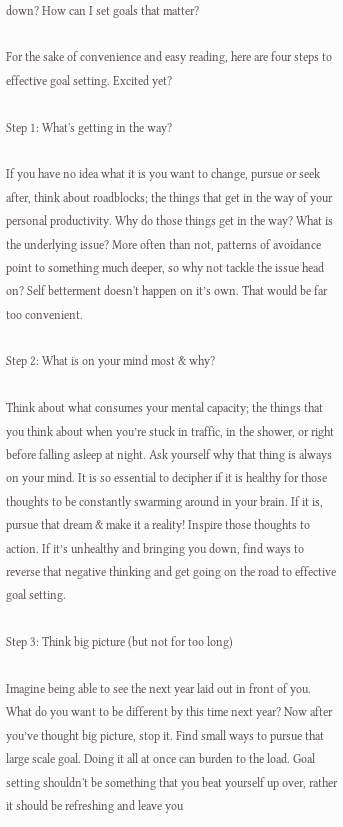down? How can I set goals that matter?

For the sake of convenience and easy reading, here are four steps to effective goal setting. Excited yet?

Step 1: What's getting in the way?

If you have no idea what it is you want to change, pursue or seek after, think about roadblocks; the things that get in the way of your personal productivity. Why do those things get in the way? What is the underlying issue? More often than not, patterns of avoidance point to something much deeper, so why not tackle the issue head on? Self betterment doesn't happen on it’s own. That would be far too convenient.

Step 2: What is on your mind most & why?

Think about what consumes your mental capacity; the things that you think about when you’re stuck in traffic, in the shower, or right before falling asleep at night. Ask yourself why that thing is always on your mind. It is so essential to decipher if it is healthy for those thoughts to be constantly swarming around in your brain. If it is, pursue that dream & make it a reality! Inspire those thoughts to action. If it’s unhealthy and bringing you down, find ways to reverse that negative thinking and get going on the road to effective goal setting.

Step 3: Think big picture (but not for too long)

Imagine being able to see the next year laid out in front of you. What do you want to be different by this time next year? Now after you’ve thought big picture, stop it. Find small ways to pursue that large scale goal. Doing it all at once can burden to the load. Goal setting shouldn't be something that you beat yourself up over, rather it should be refreshing and leave you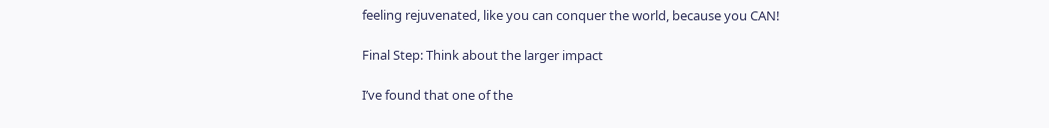feeling rejuvenated, like you can conquer the world, because you CAN!

Final Step: Think about the larger impact

I’ve found that one of the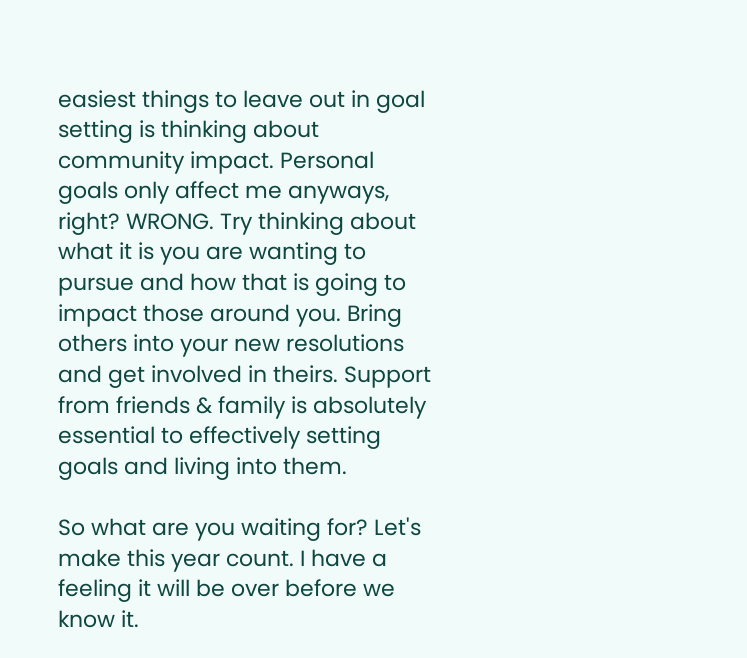easiest things to leave out in goal setting is thinking about community impact. Personal goals only affect me anyways, right? WRONG. Try thinking about what it is you are wanting to pursue and how that is going to impact those around you. Bring others into your new resolutions and get involved in theirs. Support from friends & family is absolutely essential to effectively setting goals and living into them.

So what are you waiting for? Let's make this year count. I have a feeling it will be over before we know it.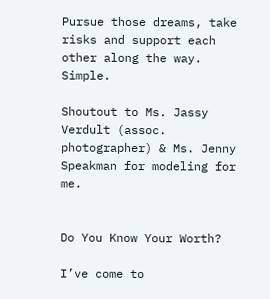Pursue those dreams, take risks and support each other along the way. Simple.

Shoutout to Ms. Jassy Verdult (assoc. photographer) & Ms. Jenny Speakman for modeling for me.


Do You Know Your Worth?

I’ve come to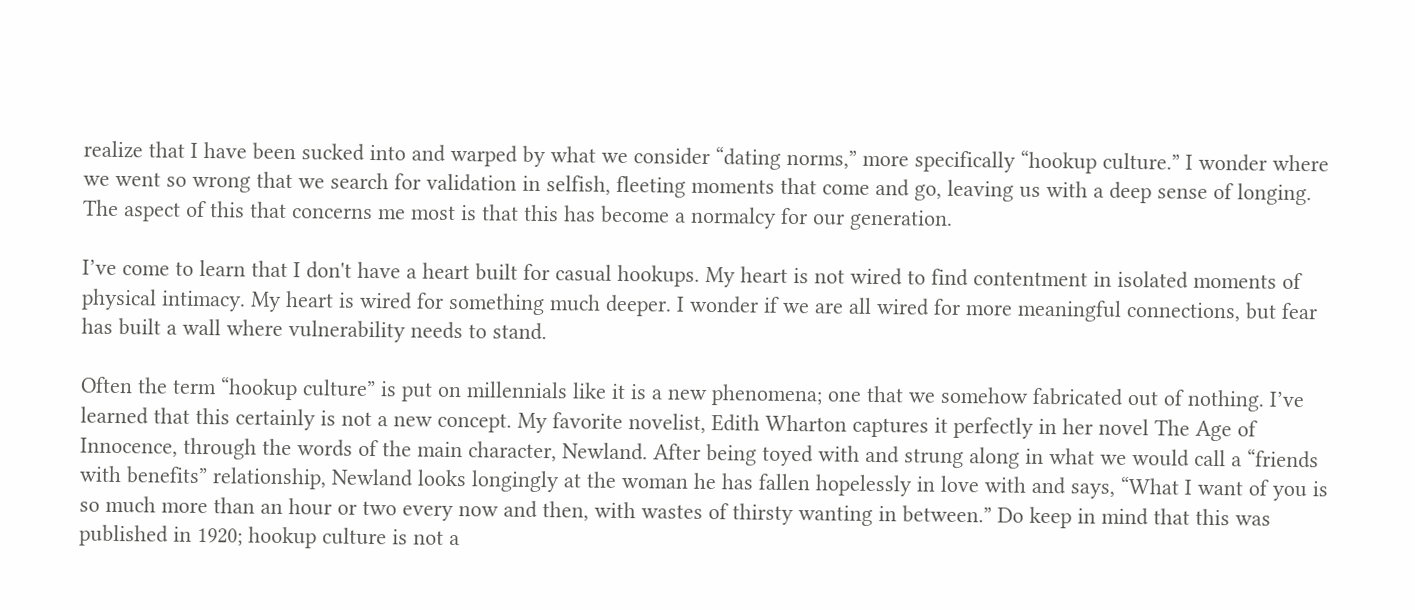realize that I have been sucked into and warped by what we consider “dating norms,” more specifically “hookup culture.” I wonder where we went so wrong that we search for validation in selfish, fleeting moments that come and go, leaving us with a deep sense of longing. The aspect of this that concerns me most is that this has become a normalcy for our generation.

I’ve come to learn that I don't have a heart built for casual hookups. My heart is not wired to find contentment in isolated moments of physical intimacy. My heart is wired for something much deeper. I wonder if we are all wired for more meaningful connections, but fear has built a wall where vulnerability needs to stand.

Often the term “hookup culture” is put on millennials like it is a new phenomena; one that we somehow fabricated out of nothing. I’ve learned that this certainly is not a new concept. My favorite novelist, Edith Wharton captures it perfectly in her novel The Age of Innocence, through the words of the main character, Newland. After being toyed with and strung along in what we would call a “friends with benefits” relationship, Newland looks longingly at the woman he has fallen hopelessly in love with and says, “What I want of you is so much more than an hour or two every now and then, with wastes of thirsty wanting in between.” Do keep in mind that this was published in 1920; hookup culture is not a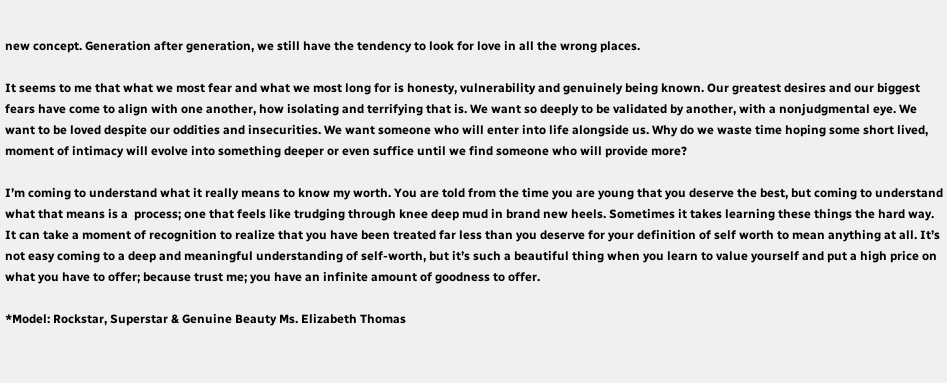new concept. Generation after generation, we still have the tendency to look for love in all the wrong places.

It seems to me that what we most fear and what we most long for is honesty, vulnerability and genuinely being known. Our greatest desires and our biggest fears have come to align with one another, how isolating and terrifying that is. We want so deeply to be validated by another, with a nonjudgmental eye. We want to be loved despite our oddities and insecurities. We want someone who will enter into life alongside us. Why do we waste time hoping some short lived, moment of intimacy will evolve into something deeper or even suffice until we find someone who will provide more?

I’m coming to understand what it really means to know my worth. You are told from the time you are young that you deserve the best, but coming to understand what that means is a  process; one that feels like trudging through knee deep mud in brand new heels. Sometimes it takes learning these things the hard way. It can take a moment of recognition to realize that you have been treated far less than you deserve for your definition of self worth to mean anything at all. It’s not easy coming to a deep and meaningful understanding of self-worth, but it’s such a beautiful thing when you learn to value yourself and put a high price on what you have to offer; because trust me; you have an infinite amount of goodness to offer.

*Model: Rockstar, Superstar & Genuine Beauty Ms. Elizabeth Thomas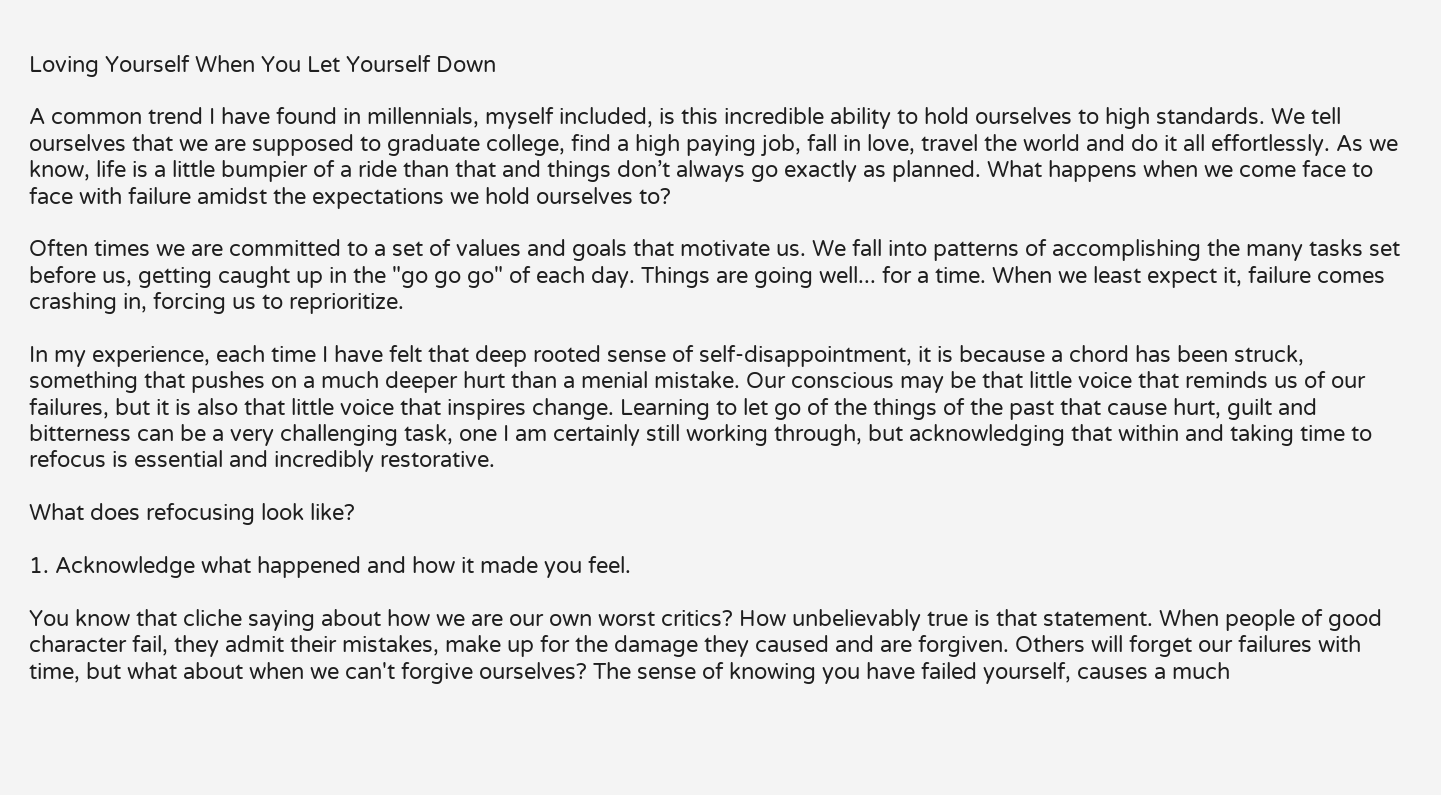Loving Yourself When You Let Yourself Down

A common trend I have found in millennials, myself included, is this incredible ability to hold ourselves to high standards. We tell ourselves that we are supposed to graduate college, find a high paying job, fall in love, travel the world and do it all effortlessly. As we know, life is a little bumpier of a ride than that and things don’t always go exactly as planned. What happens when we come face to face with failure amidst the expectations we hold ourselves to?

Often times we are committed to a set of values and goals that motivate us. We fall into patterns of accomplishing the many tasks set before us, getting caught up in the "go go go" of each day. Things are going well... for a time. When we least expect it, failure comes crashing in, forcing us to reprioritize.

In my experience, each time I have felt that deep rooted sense of self-disappointment, it is because a chord has been struck, something that pushes on a much deeper hurt than a menial mistake. Our conscious may be that little voice that reminds us of our failures, but it is also that little voice that inspires change. Learning to let go of the things of the past that cause hurt, guilt and bitterness can be a very challenging task, one I am certainly still working through, but acknowledging that within and taking time to refocus is essential and incredibly restorative.

What does refocusing look like?

1. Acknowledge what happened and how it made you feel.

You know that cliche saying about how we are our own worst critics? How unbelievably true is that statement. When people of good character fail, they admit their mistakes, make up for the damage they caused and are forgiven. Others will forget our failures with time, but what about when we can't forgive ourselves? The sense of knowing you have failed yourself, causes a much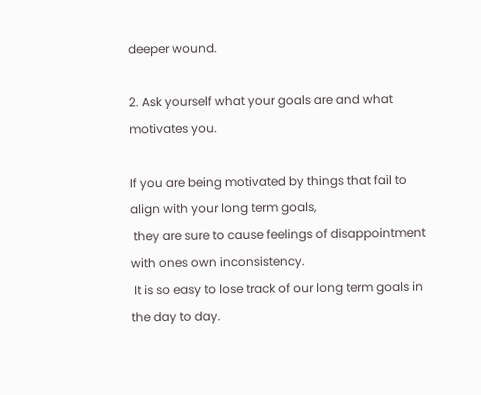deeper wound.

2. Ask yourself what your goals are and what motivates you.

If you are being motivated by things that fail to align with your long term goals,
 they are sure to cause feelings of disappointment with ones own inconsistency.
 It is so easy to lose track of our long term goals in the day to day.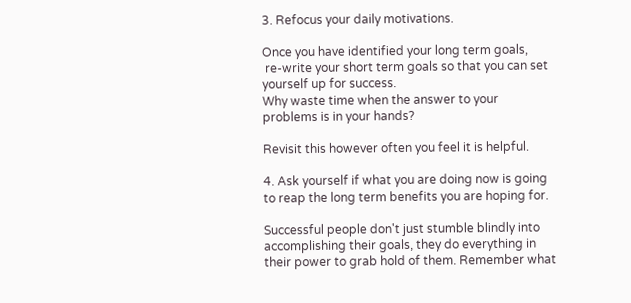3. Refocus your daily motivations.

Once you have identified your long term goals,
 re-write your short term goals so that you can set yourself up for success.
Why waste time when the answer to your problems is in your hands?

Revisit this however often you feel it is helpful.

4. Ask yourself if what you are doing now is going to reap the long term benefits you are hoping for.

Successful people don't just stumble blindly into accomplishing their goals, they do everything in their power to grab hold of them. Remember what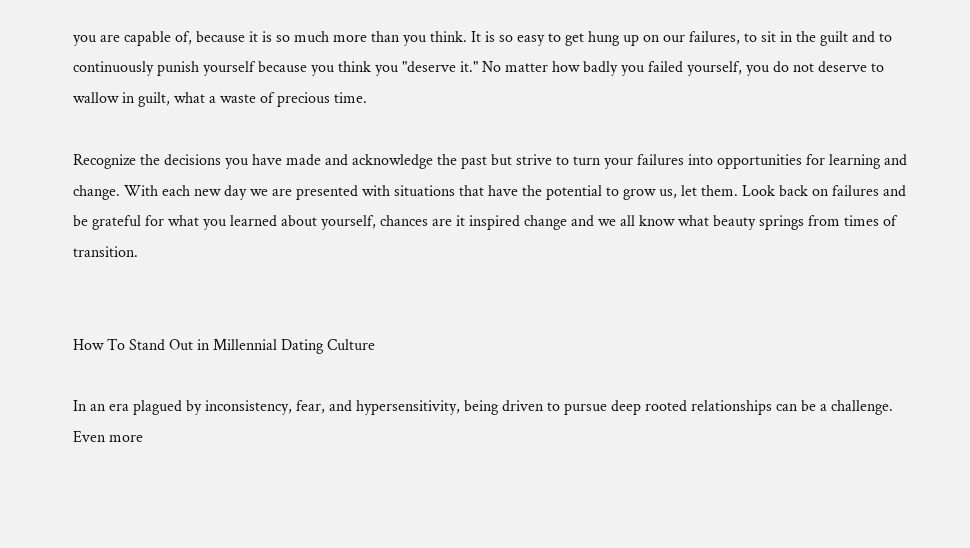you are capable of, because it is so much more than you think. It is so easy to get hung up on our failures, to sit in the guilt and to continuously punish yourself because you think you "deserve it." No matter how badly you failed yourself, you do not deserve to wallow in guilt, what a waste of precious time.

Recognize the decisions you have made and acknowledge the past but strive to turn your failures into opportunities for learning and change. With each new day we are presented with situations that have the potential to grow us, let them. Look back on failures and be grateful for what you learned about yourself, chances are it inspired change and we all know what beauty springs from times of transition.


How To Stand Out in Millennial Dating Culture

In an era plagued by inconsistency, fear, and hypersensitivity, being driven to pursue deep rooted relationships can be a challenge. Even more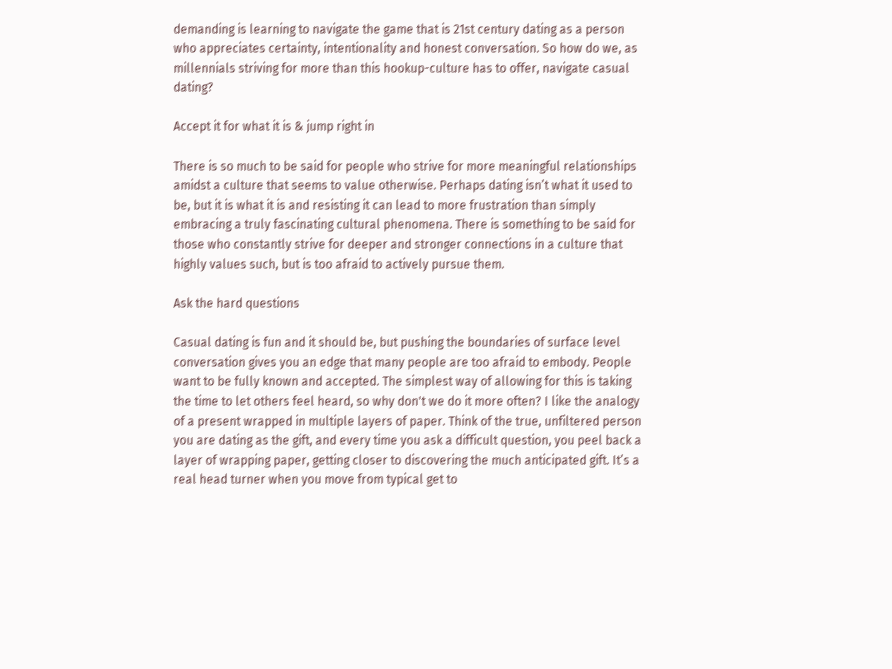demanding is learning to navigate the game that is 21st century dating as a person who appreciates certainty, intentionality and honest conversation. So how do we, as millennials striving for more than this hookup-culture has to offer, navigate casual dating?

Accept it for what it is & jump right in

There is so much to be said for people who strive for more meaningful relationships amidst a culture that seems to value otherwise. Perhaps dating isn’t what it used to be, but it is what it is and resisting it can lead to more frustration than simply embracing a truly fascinating cultural phenomena. There is something to be said for those who constantly strive for deeper and stronger connections in a culture that highly values such, but is too afraid to actively pursue them.

Ask the hard questions

Casual dating is fun and it should be, but pushing the boundaries of surface level conversation gives you an edge that many people are too afraid to embody. People want to be fully known and accepted. The simplest way of allowing for this is taking the time to let others feel heard, so why don't we do it more often? I like the analogy of a present wrapped in multiple layers of paper. Think of the true, unfiltered person you are dating as the gift, and every time you ask a difficult question, you peel back a layer of wrapping paper, getting closer to discovering the much anticipated gift. It’s a real head turner when you move from typical get to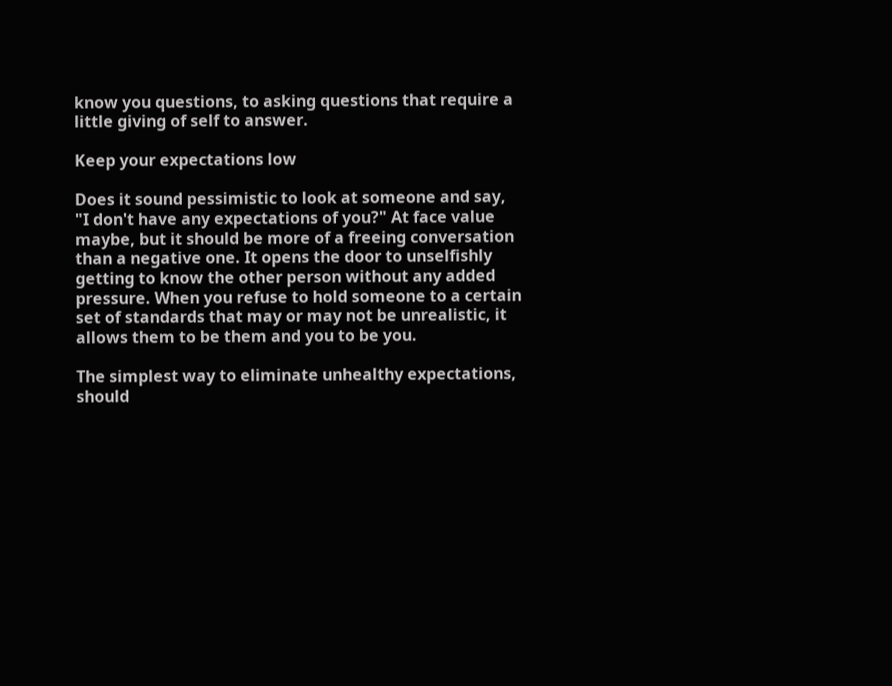know you questions, to asking questions that require a little giving of self to answer.

Keep your expectations low

Does it sound pessimistic to look at someone and say, "I don't have any expectations of you?" At face value maybe, but it should be more of a freeing conversation than a negative one. It opens the door to unselfishly getting to know the other person without any added pressure. When you refuse to hold someone to a certain set of standards that may or may not be unrealistic, it allows them to be them and you to be you.

The simplest way to eliminate unhealthy expectations, should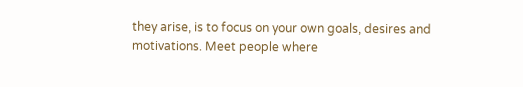they arise, is to focus on your own goals, desires and motivations. Meet people where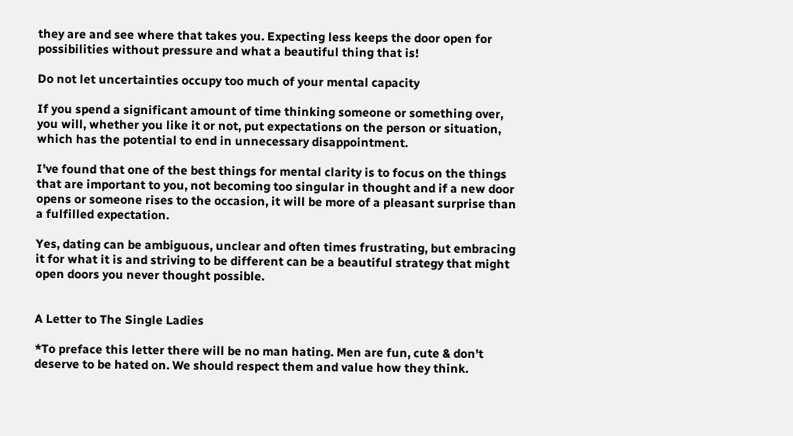they are and see where that takes you. Expecting less keeps the door open for possibilities without pressure and what a beautiful thing that is!

Do not let uncertainties occupy too much of your mental capacity

If you spend a significant amount of time thinking someone or something over, you will, whether you like it or not, put expectations on the person or situation, which has the potential to end in unnecessary disappointment.

I've found that one of the best things for mental clarity is to focus on the things that are important to you, not becoming too singular in thought and if a new door opens or someone rises to the occasion, it will be more of a pleasant surprise than a fulfilled expectation.

Yes, dating can be ambiguous, unclear and often times frustrating, but embracing it for what it is and striving to be different can be a beautiful strategy that might open doors you never thought possible.


A Letter to The Single Ladies

*To preface this letter there will be no man hating. Men are fun, cute & don't deserve to be hated on. We should respect them and value how they think.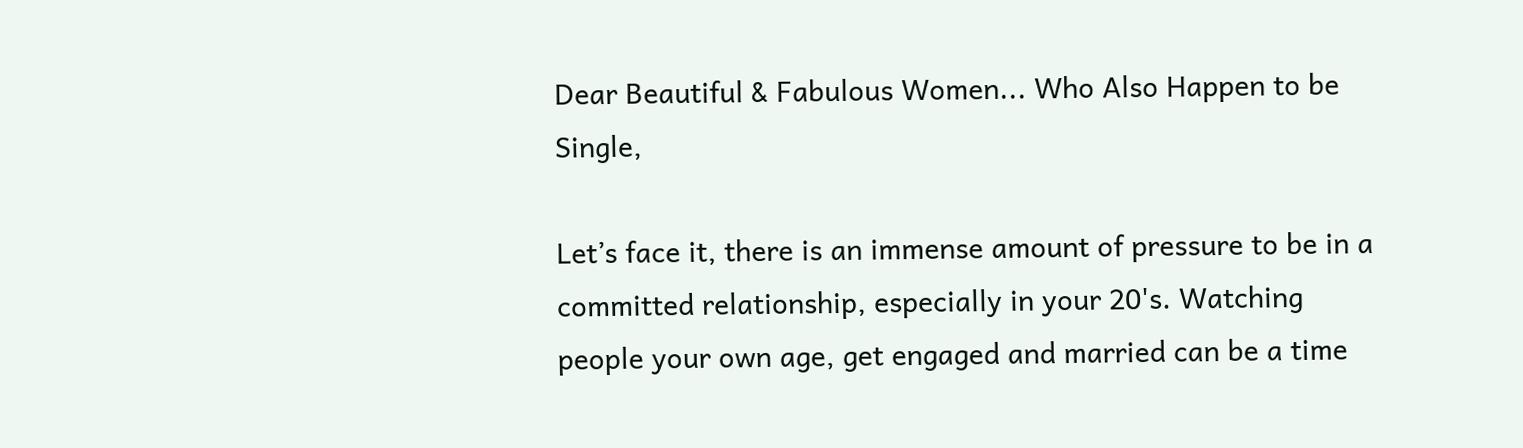Dear Beautiful & Fabulous Women... Who Also Happen to be Single,

Let’s face it, there is an immense amount of pressure to be in a committed relationship, especially in your 20's. Watching people your own age, get engaged and married can be a time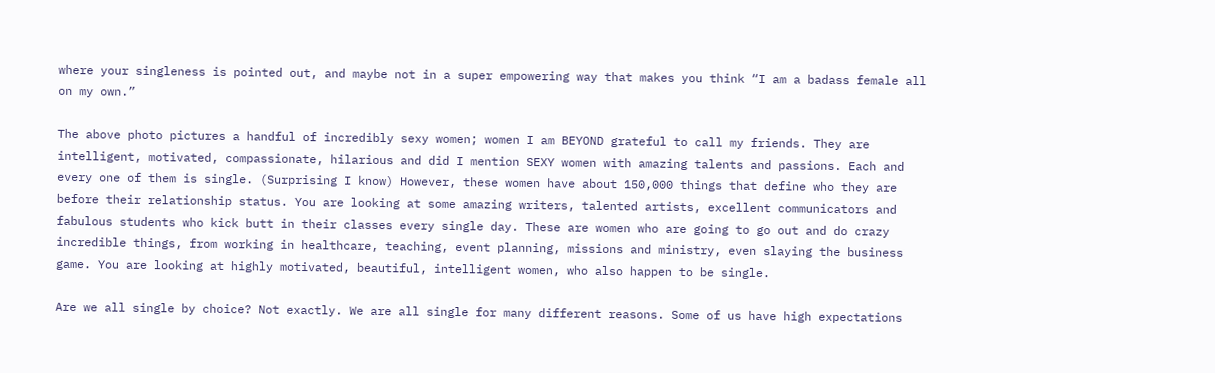where your singleness is pointed out, and maybe not in a super empowering way that makes you think “I am a badass female all on my own.”

The above photo pictures a handful of incredibly sexy women; women I am BEYOND grateful to call my friends. They are intelligent, motivated, compassionate, hilarious and did I mention SEXY women with amazing talents and passions. Each and every one of them is single. (Surprising I know) However, these women have about 150,000 things that define who they are before their relationship status. You are looking at some amazing writers, talented artists, excellent communicators and fabulous students who kick butt in their classes every single day. These are women who are going to go out and do crazy incredible things, from working in healthcare, teaching, event planning, missions and ministry, even slaying the business game. You are looking at highly motivated, beautiful, intelligent women, who also happen to be single.

Are we all single by choice? Not exactly. We are all single for many different reasons. Some of us have high expectations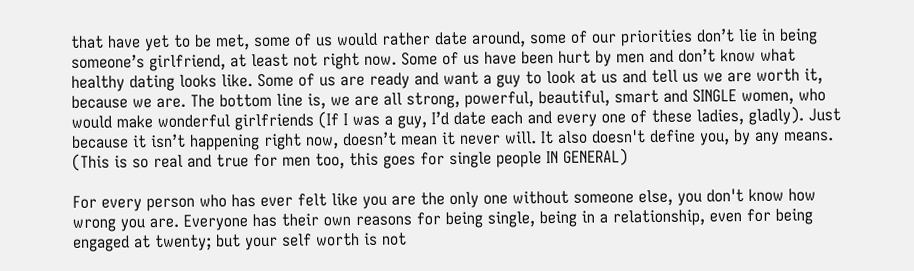that have yet to be met, some of us would rather date around, some of our priorities don’t lie in being someone’s girlfriend, at least not right now. Some of us have been hurt by men and don’t know what healthy dating looks like. Some of us are ready and want a guy to look at us and tell us we are worth it, because we are. The bottom line is, we are all strong, powerful, beautiful, smart and SINGLE women, who would make wonderful girlfriends (If I was a guy, I’d date each and every one of these ladies, gladly). Just because it isn’t happening right now, doesn’t mean it never will. It also doesn't define you, by any means. (This is so real and true for men too, this goes for single people IN GENERAL)

For every person who has ever felt like you are the only one without someone else, you don't know how wrong you are. Everyone has their own reasons for being single, being in a relationship, even for being engaged at twenty; but your self worth is not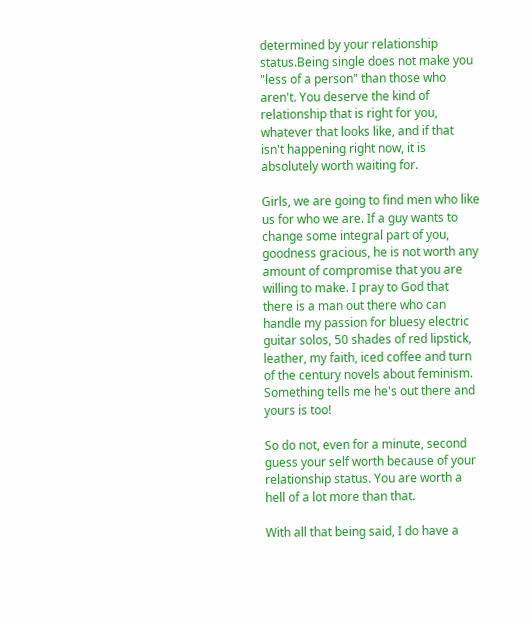determined by your relationship status.Being single does not make you "less of a person" than those who aren't. You deserve the kind of relationship that is right for you, whatever that looks like, and if that isn't happening right now, it is absolutely worth waiting for.

Girls, we are going to find men who like us for who we are. If a guy wants to change some integral part of you, goodness gracious, he is not worth any amount of compromise that you are willing to make. I pray to God that there is a man out there who can handle my passion for bluesy electric guitar solos, 50 shades of red lipstick, leather, my faith, iced coffee and turn of the century novels about feminism. Something tells me he's out there and yours is too!

So do not, even for a minute, second guess your self worth because of your relationship status. You are worth a hell of a lot more than that.

With all that being said, I do have a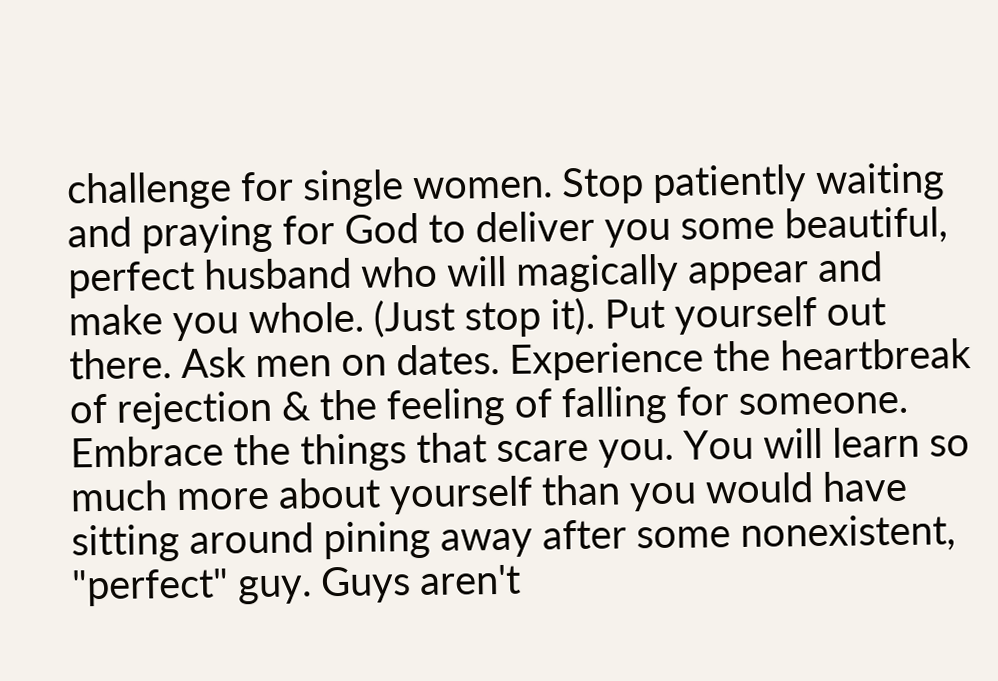challenge for single women. Stop patiently waiting and praying for God to deliver you some beautiful, perfect husband who will magically appear and make you whole. (Just stop it). Put yourself out there. Ask men on dates. Experience the heartbreak of rejection & the feeling of falling for someone. Embrace the things that scare you. You will learn so much more about yourself than you would have sitting around pining away after some nonexistent, "perfect" guy. Guys aren't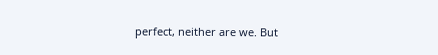perfect, neither are we. But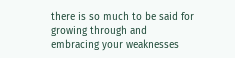there is so much to be said for growing through and embracing your weaknesses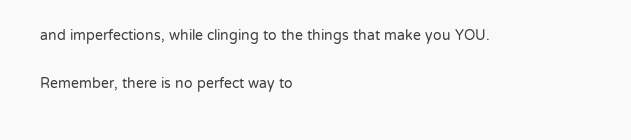and imperfections, while clinging to the things that make you YOU.

Remember, there is no perfect way to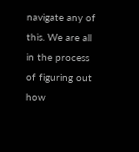navigate any of this. We are all in the process of figuring out how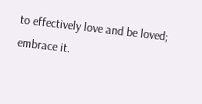to effectively love and be loved; embrace it.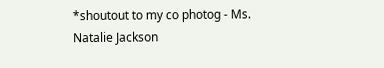*shoutout to my co photog - Ms. Natalie Jackson